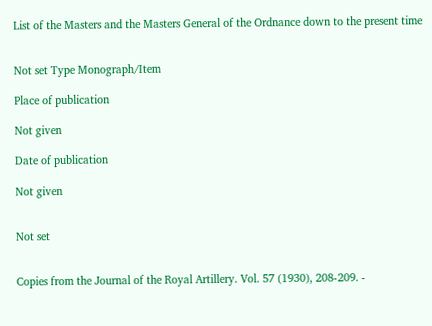List of the Masters and the Masters General of the Ordnance down to the present time


Not set Type Monograph/Item

Place of publication

Not given

Date of publication

Not given


Not set


Copies from the Journal of the Royal Artillery. Vol. 57 (1930), 208-209. -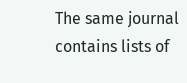The same journal contains lists of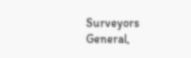Surveyors General,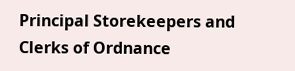Principal Storekeepers and Clerks of Ordnance